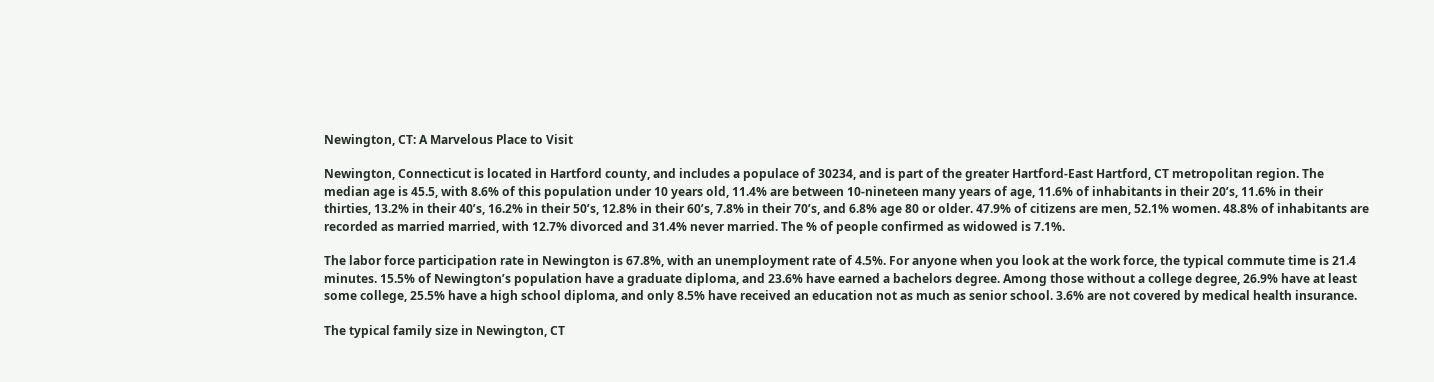Newington, CT: A Marvelous Place to Visit

Newington, Connecticut is located in Hartford county, and includes a populace of 30234, and is part of the greater Hartford-East Hartford, CT metropolitan region. The median age is 45.5, with 8.6% of this population under 10 years old, 11.4% are between 10-nineteen many years of age, 11.6% of inhabitants in their 20’s, 11.6% in their thirties, 13.2% in their 40’s, 16.2% in their 50’s, 12.8% in their 60’s, 7.8% in their 70’s, and 6.8% age 80 or older. 47.9% of citizens are men, 52.1% women. 48.8% of inhabitants are recorded as married married, with 12.7% divorced and 31.4% never married. The % of people confirmed as widowed is 7.1%.

The labor force participation rate in Newington is 67.8%, with an unemployment rate of 4.5%. For anyone when you look at the work force, the typical commute time is 21.4 minutes. 15.5% of Newington’s population have a graduate diploma, and 23.6% have earned a bachelors degree. Among those without a college degree, 26.9% have at least some college, 25.5% have a high school diploma, and only 8.5% have received an education not as much as senior school. 3.6% are not covered by medical health insurance.

The typical family size in Newington, CT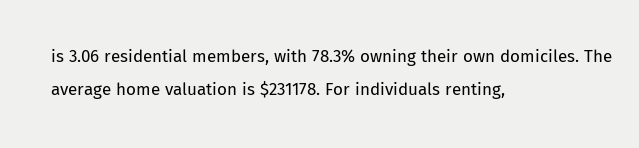is 3.06 residential members, with 78.3% owning their own domiciles. The average home valuation is $231178. For individuals renting,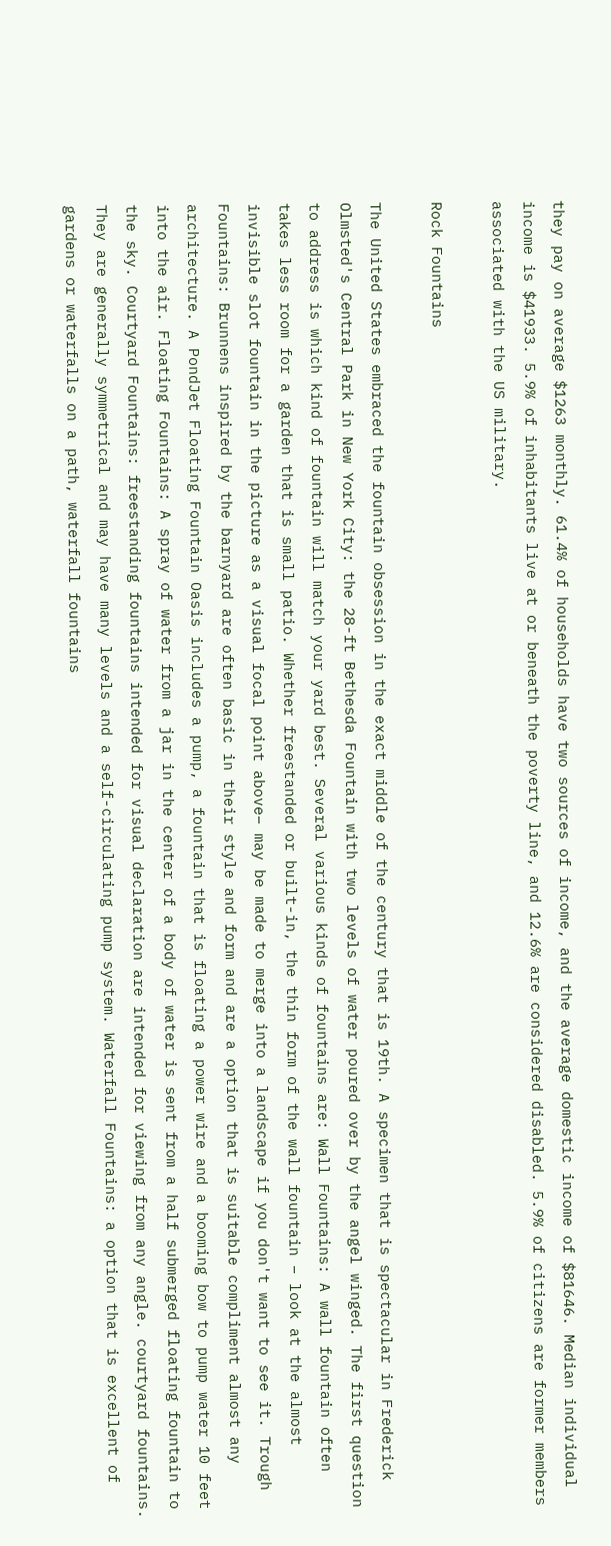they pay on average $1263 monthly. 61.4% of households have two sources of income, and the average domestic income of $81646. Median individual income is $41933. 5.9% of inhabitants live at or beneath the poverty line, and 12.6% are considered disabled. 5.9% of citizens are former members associated with the US military.

Rock Fountains

The United States embraced the fountain obsession in the exact middle of the century that is 19th. A specimen that is spectacular in Frederick Olmsted's Central Park in New York City: the 28-ft Bethesda Fountain with two levels of water poured over by the angel winged. The first question to address is which kind of fountain will match your yard best. Several various kinds of fountains are: Wall Fountains: A wall fountain often takes less room for a garden that is small patio. Whether freestanded or built-in, the thin form of the wall fountain – look at the almost invisible slot fountain in the picture as a visual focal point above– may be made to merge into a landscape if you don't want to see it. Trough Fountains: Brunnens inspired by the barnyard are often basic in their style and form and are a option that is suitable compliment almost any architecture. A PondJet Floating Fountain Oasis includes a pump, a fountain that is floating a power wire and a booming bow to pump water 10 feet into the air. Floating Fountains: A spray of water from a jar in the center of a body of water is sent from a half submerged floating fountain to the sky. Courtyard Fountains: freestanding fountains intended for visual declaration are intended for viewing from any angle. courtyard fountains. They are generally symmetrical and may have many levels and a self-circulating pump system. Waterfall Fountains: a option that is excellent of gardens or waterfalls on a path, waterfall fountains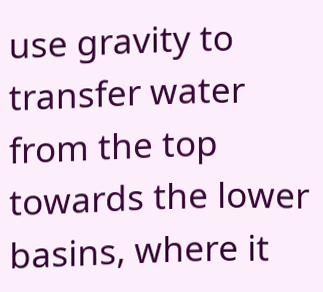use gravity to transfer water from the top towards the lower basins, where it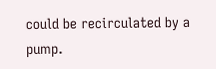could be recirculated by a pump.